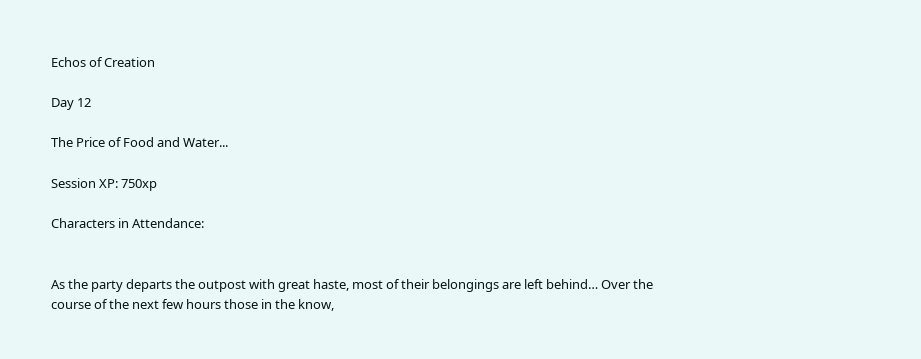Echos of Creation

Day 12

The Price of Food and Water...

Session XP: 750xp

Characters in Attendance:


As the party departs the outpost with great haste, most of their belongings are left behind… Over the course of the next few hours those in the know,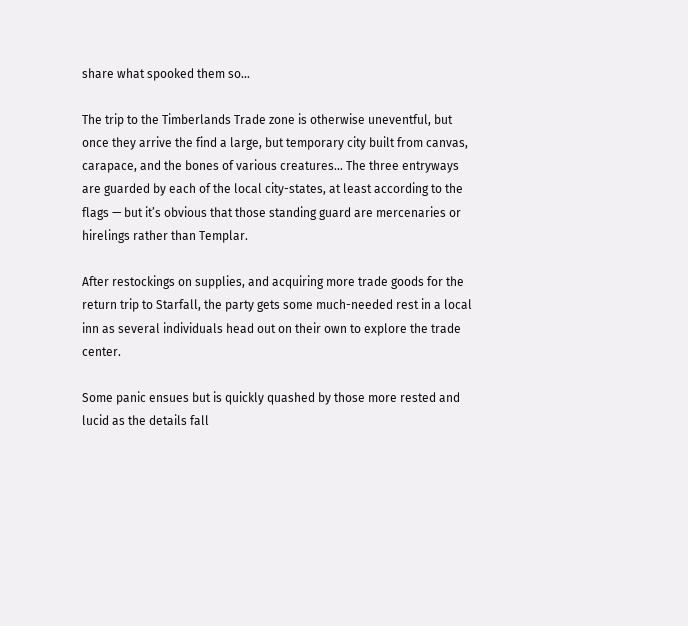share what spooked them so…

The trip to the Timberlands Trade zone is otherwise uneventful, but once they arrive the find a large, but temporary city built from canvas, carapace, and the bones of various creatures… The three entryways are guarded by each of the local city-states, at least according to the flags — but it’s obvious that those standing guard are mercenaries or hirelings rather than Templar.

After restockings on supplies, and acquiring more trade goods for the return trip to Starfall, the party gets some much-needed rest in a local inn as several individuals head out on their own to explore the trade center.

Some panic ensues but is quickly quashed by those more rested and lucid as the details fall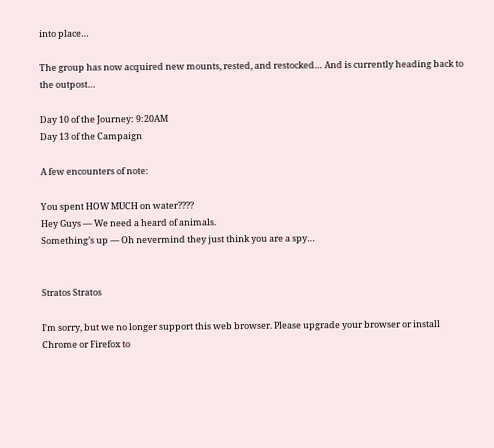into place…

The group has now acquired new mounts, rested, and restocked… And is currently heading back to the outpost…

Day 10 of the Journey: 9:20AM
Day 13 of the Campaign

A few encounters of note:

You spent HOW MUCH on water????
Hey Guys — We need a heard of animals.
Something’s up — Oh nevermind they just think you are a spy…


Stratos Stratos

I'm sorry, but we no longer support this web browser. Please upgrade your browser or install Chrome or Firefox to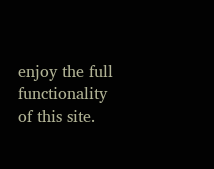enjoy the full functionality of this site.